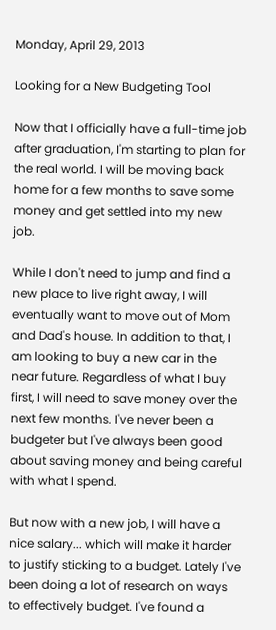Monday, April 29, 2013

Looking for a New Budgeting Tool

Now that I officially have a full-time job after graduation, I'm starting to plan for the real world. I will be moving back home for a few months to save some money and get settled into my new job.

While I don't need to jump and find a new place to live right away, I will eventually want to move out of Mom and Dad's house. In addition to that, I am looking to buy a new car in the near future. Regardless of what I buy first, I will need to save money over the next few months. I've never been a budgeter but I've always been good about saving money and being careful with what I spend.

But now with a new job, I will have a nice salary... which will make it harder to justify sticking to a budget. Lately I've been doing a lot of research on ways to effectively budget. I've found a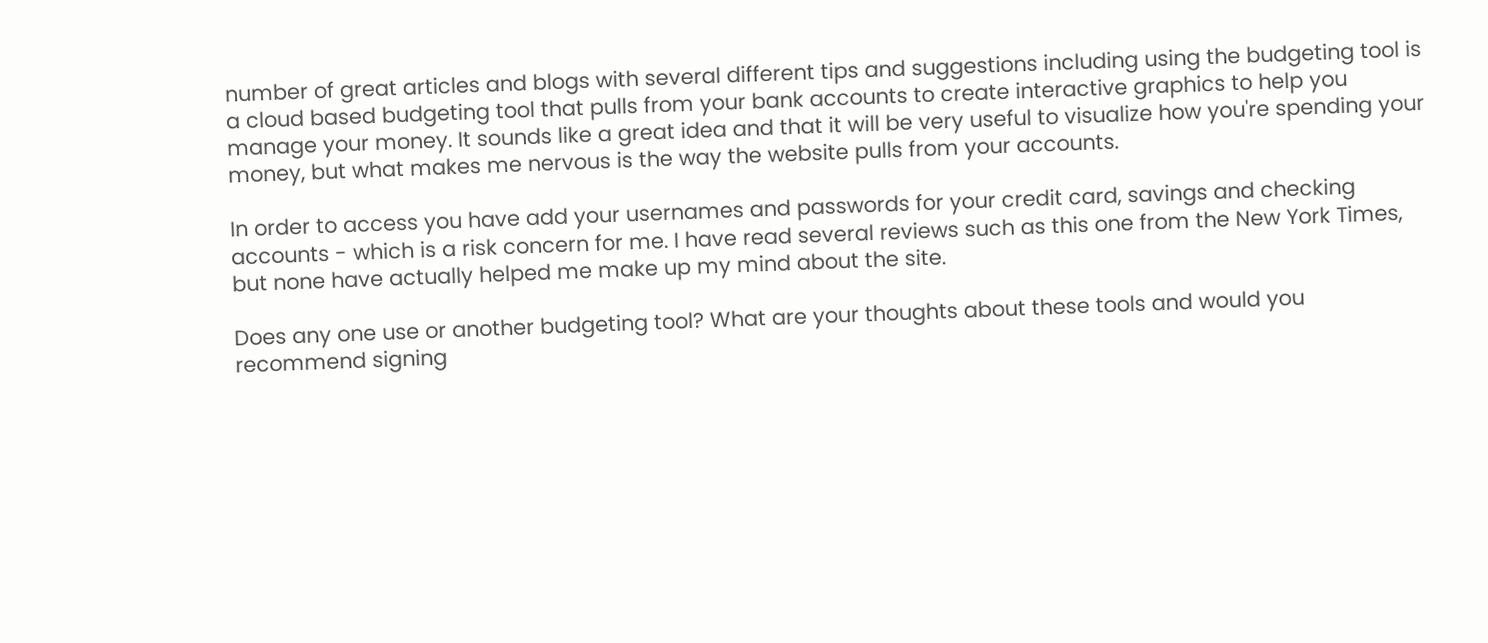number of great articles and blogs with several different tips and suggestions including using the budgeting tool is a cloud based budgeting tool that pulls from your bank accounts to create interactive graphics to help you manage your money. It sounds like a great idea and that it will be very useful to visualize how you're spending your money, but what makes me nervous is the way the website pulls from your accounts.

In order to access you have add your usernames and passwords for your credit card, savings and checking accounts - which is a risk concern for me. I have read several reviews such as this one from the New York Times, but none have actually helped me make up my mind about the site.

Does any one use or another budgeting tool? What are your thoughts about these tools and would you recommend signing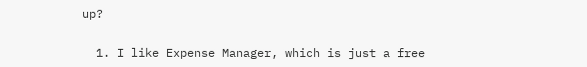up?


  1. I like Expense Manager, which is just a free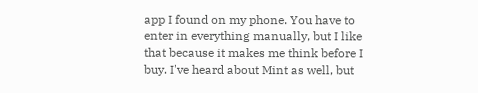app I found on my phone. You have to enter in everything manually, but I like that because it makes me think before I buy. I've heard about Mint as well, but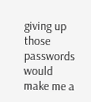giving up those passwords would make me a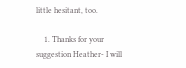little hesitant, too.

    1. Thanks for your suggestion Heather- I will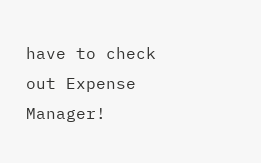have to check out Expense Manager!